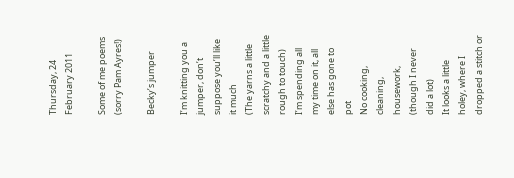Thursday, 24 February 2011

Some of me poems (sorry Pam Ayres!)

Becky’s jumper

I’m knitting you a jumper, don’t suppose you’ll like it much
(The yarns a little scratchy and a little rough to touch)
I’m spending all my time on it, all else has gone to pot
No cooking, cleaning, housework, (though I never did a lot)
It looks a little holey, where I dropped a stitch or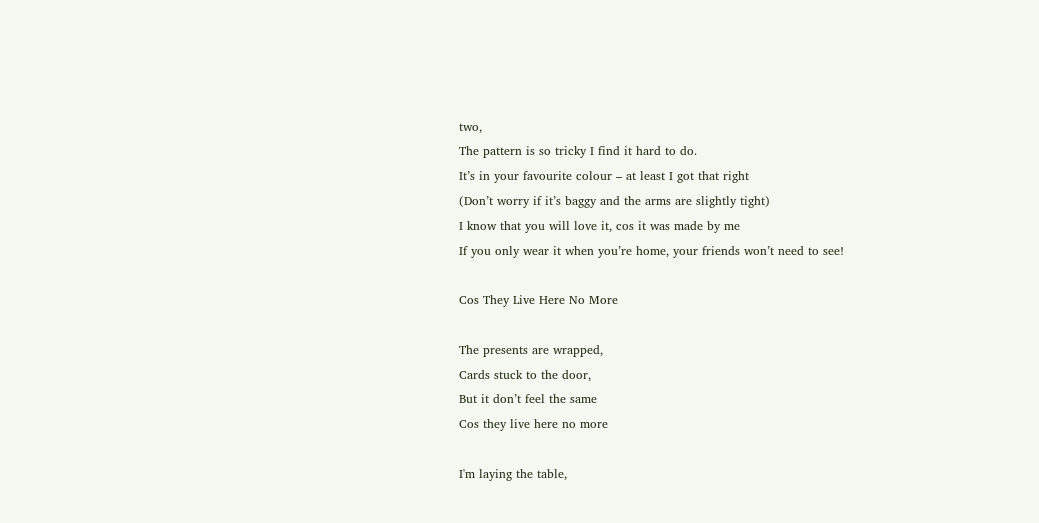two,
The pattern is so tricky I find it hard to do.
It’s in your favourite colour – at least I got that right
(Don’t worry if it’s baggy and the arms are slightly tight)
I know that you will love it, cos it was made by me
If you only wear it when you’re home, your friends won’t need to see!

Cos They Live Here No More

The presents are wrapped,
Cards stuck to the door,
But it don’t feel the same
Cos they live here no more

I'm laying the table,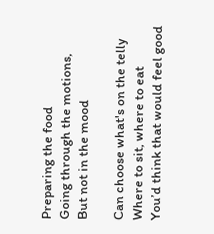Preparing the food
Going through the motions,
But not in the mood

Can choose what's on the telly
Where to sit, where to eat
You’d think that would feel good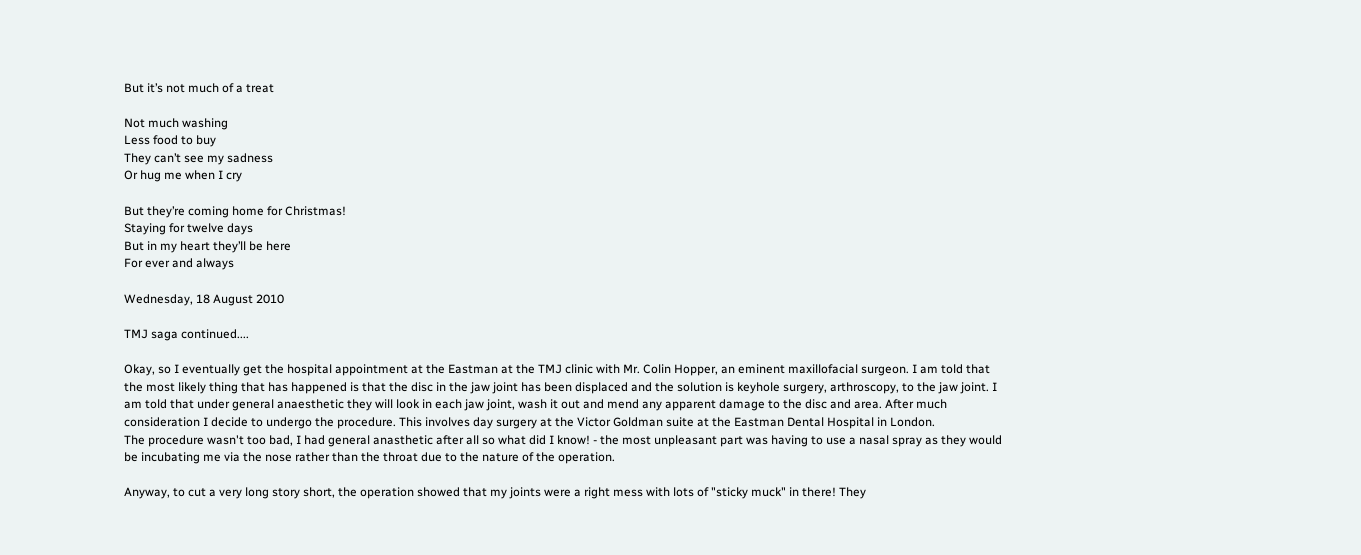But it’s not much of a treat

Not much washing
Less food to buy
They can’t see my sadness
Or hug me when I cry

But they’re coming home for Christmas!
Staying for twelve days
But in my heart they’ll be here
For ever and always

Wednesday, 18 August 2010

TMJ saga continued....

Okay, so I eventually get the hospital appointment at the Eastman at the TMJ clinic with Mr. Colin Hopper, an eminent maxillofacial surgeon. I am told that the most likely thing that has happened is that the disc in the jaw joint has been displaced and the solution is keyhole surgery, arthroscopy, to the jaw joint. I am told that under general anaesthetic they will look in each jaw joint, wash it out and mend any apparent damage to the disc and area. After much consideration I decide to undergo the procedure. This involves day surgery at the Victor Goldman suite at the Eastman Dental Hospital in London.
The procedure wasn't too bad, I had general anasthetic after all so what did I know! - the most unpleasant part was having to use a nasal spray as they would be incubating me via the nose rather than the throat due to the nature of the operation.

Anyway, to cut a very long story short, the operation showed that my joints were a right mess with lots of "sticky muck" in there! They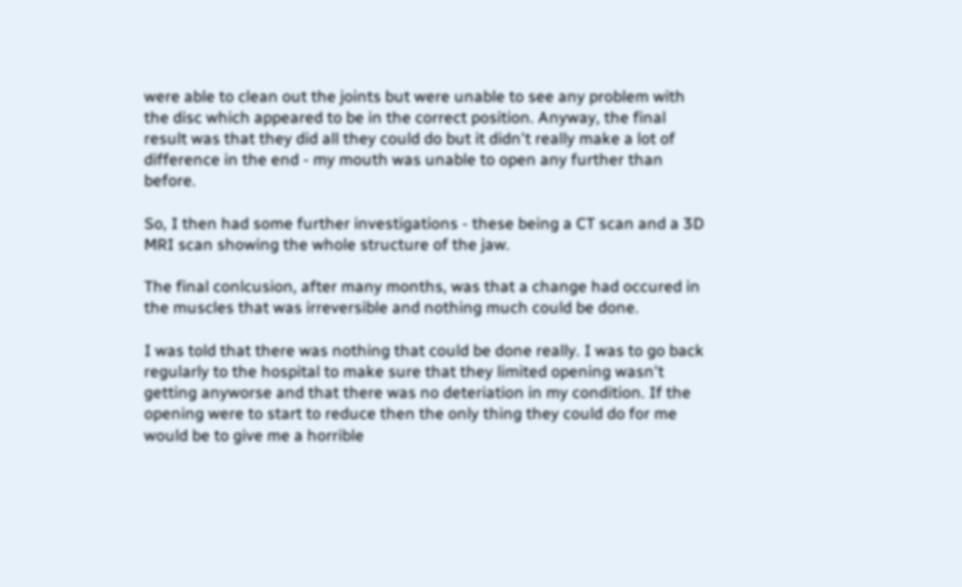were able to clean out the joints but were unable to see any problem with the disc which appeared to be in the correct position. Anyway, the final result was that they did all they could do but it didn't really make a lot of difference in the end - my mouth was unable to open any further than before.

So, I then had some further investigations - these being a CT scan and a 3D MRI scan showing the whole structure of the jaw.

The final conlcusion, after many months, was that a change had occured in the muscles that was irreversible and nothing much could be done.

I was told that there was nothing that could be done really. I was to go back regularly to the hospital to make sure that they limited opening wasn't getting anyworse and that there was no deteriation in my condition. If the opening were to start to reduce then the only thing they could do for me would be to give me a horrible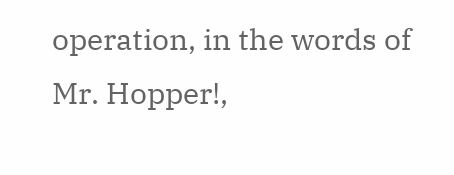operation, in the words of Mr. Hopper!,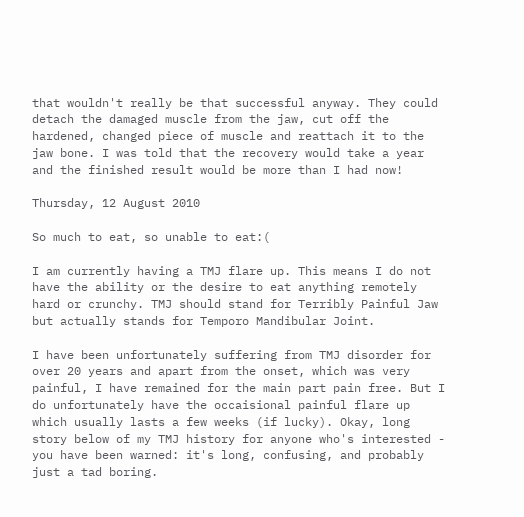that wouldn't really be that successful anyway. They could detach the damaged muscle from the jaw, cut off the hardened, changed piece of muscle and reattach it to the jaw bone. I was told that the recovery would take a year and the finished result would be more than I had now!

Thursday, 12 August 2010

So much to eat, so unable to eat:(

I am currently having a TMJ flare up. This means I do not have the ability or the desire to eat anything remotely hard or crunchy. TMJ should stand for Terribly Painful Jaw but actually stands for Temporo Mandibular Joint.

I have been unfortunately suffering from TMJ disorder for over 20 years and apart from the onset, which was very painful, I have remained for the main part pain free. But I do unfortunately have the occaisional painful flare up which usually lasts a few weeks (if lucky). Okay, long story below of my TMJ history for anyone who's interested - you have been warned: it's long, confusing, and probably just a tad boring.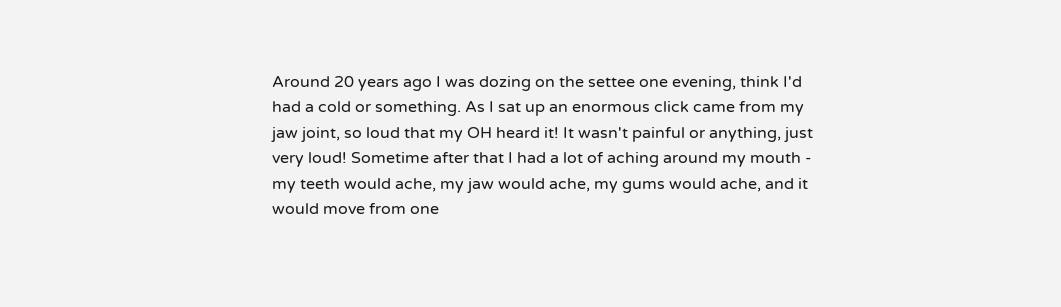Around 20 years ago I was dozing on the settee one evening, think I'd had a cold or something. As I sat up an enormous click came from my jaw joint, so loud that my OH heard it! It wasn't painful or anything, just very loud! Sometime after that I had a lot of aching around my mouth - my teeth would ache, my jaw would ache, my gums would ache, and it would move from one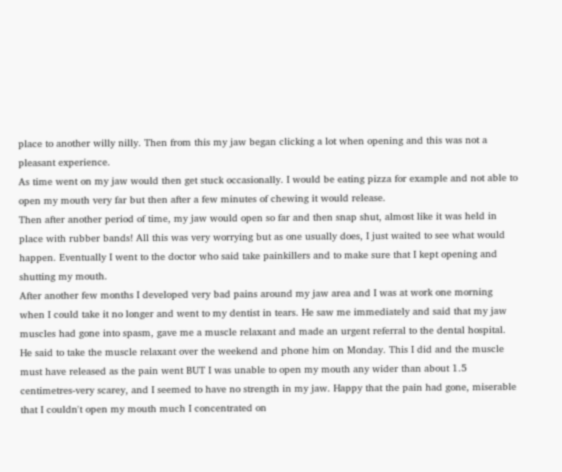place to another willy nilly. Then from this my jaw began clicking a lot when opening and this was not a pleasant experience.
As time went on my jaw would then get stuck occasionally. I would be eating pizza for example and not able to open my mouth very far but then after a few minutes of chewing it would release.
Then after another period of time, my jaw would open so far and then snap shut, almost like it was held in place with rubber bands! All this was very worrying but as one usually does, I just waited to see what would happen. Eventually I went to the doctor who said take painkillers and to make sure that I kept opening and shutting my mouth.
After another few months I developed very bad pains around my jaw area and I was at work one morning when I could take it no longer and went to my dentist in tears. He saw me immediately and said that my jaw muscles had gone into spasm, gave me a muscle relaxant and made an urgent referral to the dental hospital. He said to take the muscle relaxant over the weekend and phone him on Monday. This I did and the muscle must have released as the pain went BUT I was unable to open my mouth any wider than about 1.5 centimetres-very scarey, and I seemed to have no strength in my jaw. Happy that the pain had gone, miserable that I couldn't open my mouth much I concentrated on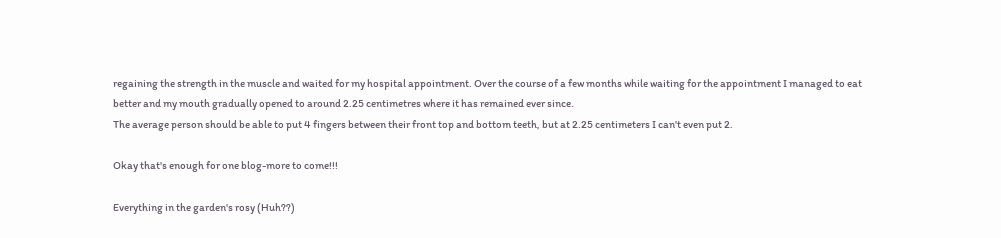regaining the strength in the muscle and waited for my hospital appointment. Over the course of a few months while waiting for the appointment I managed to eat better and my mouth gradually opened to around 2.25 centimetres where it has remained ever since.
The average person should be able to put 4 fingers between their front top and bottom teeth, but at 2.25 centimeters I can't even put 2.

Okay that's enough for one blog-more to come!!!

Everything in the garden's rosy (Huh??)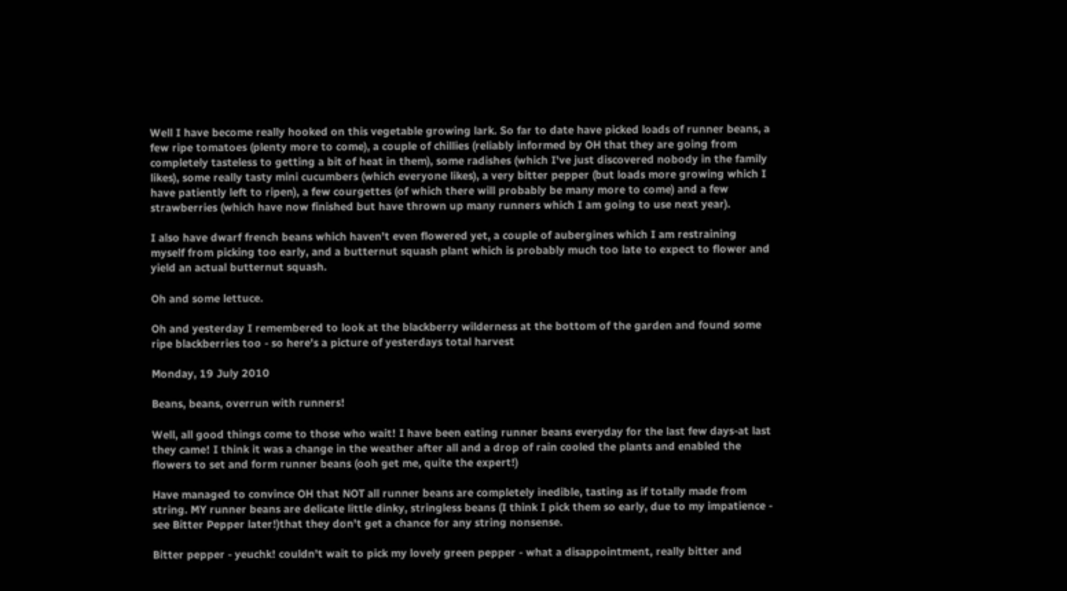Well I have become really hooked on this vegetable growing lark. So far to date have picked loads of runner beans, a few ripe tomatoes (plenty more to come), a couple of chillies (reliably informed by OH that they are going from completely tasteless to getting a bit of heat in them), some radishes (which I've just discovered nobody in the family likes), some really tasty mini cucumbers (which everyone likes), a very bitter pepper (but loads more growing which I have patiently left to ripen), a few courgettes (of which there will probably be many more to come) and a few strawberries (which have now finished but have thrown up many runners which I am going to use next year).

I also have dwarf french beans which haven't even flowered yet, a couple of aubergines which I am restraining myself from picking too early, and a butternut squash plant which is probably much too late to expect to flower and yield an actual butternut squash.

Oh and some lettuce.

Oh and yesterday I remembered to look at the blackberry wilderness at the bottom of the garden and found some ripe blackberries too - so here's a picture of yesterdays total harvest

Monday, 19 July 2010

Beans, beans, overrun with runners!

Well, all good things come to those who wait! I have been eating runner beans everyday for the last few days-at last they came! I think it was a change in the weather after all and a drop of rain cooled the plants and enabled the flowers to set and form runner beans (ooh get me, quite the expert!)

Have managed to convince OH that NOT all runner beans are completely inedible, tasting as if totally made from string. MY runner beans are delicate little dinky, stringless beans (I think I pick them so early, due to my impatience - see Bitter Pepper later!)that they don't get a chance for any string nonsense.

Bitter pepper - yeuchk! couldn't wait to pick my lovely green pepper - what a disappointment, really bitter and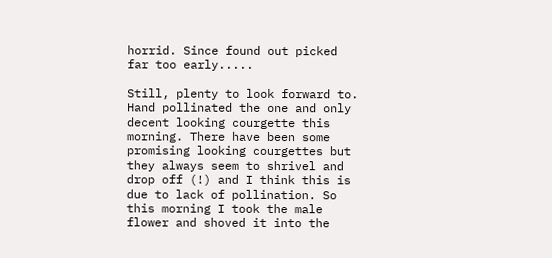horrid. Since found out picked far too early.....

Still, plenty to look forward to. Hand pollinated the one and only decent looking courgette this morning. There have been some promising looking courgettes but they always seem to shrivel and drop off (!) and I think this is due to lack of pollination. So this morning I took the male flower and shoved it into the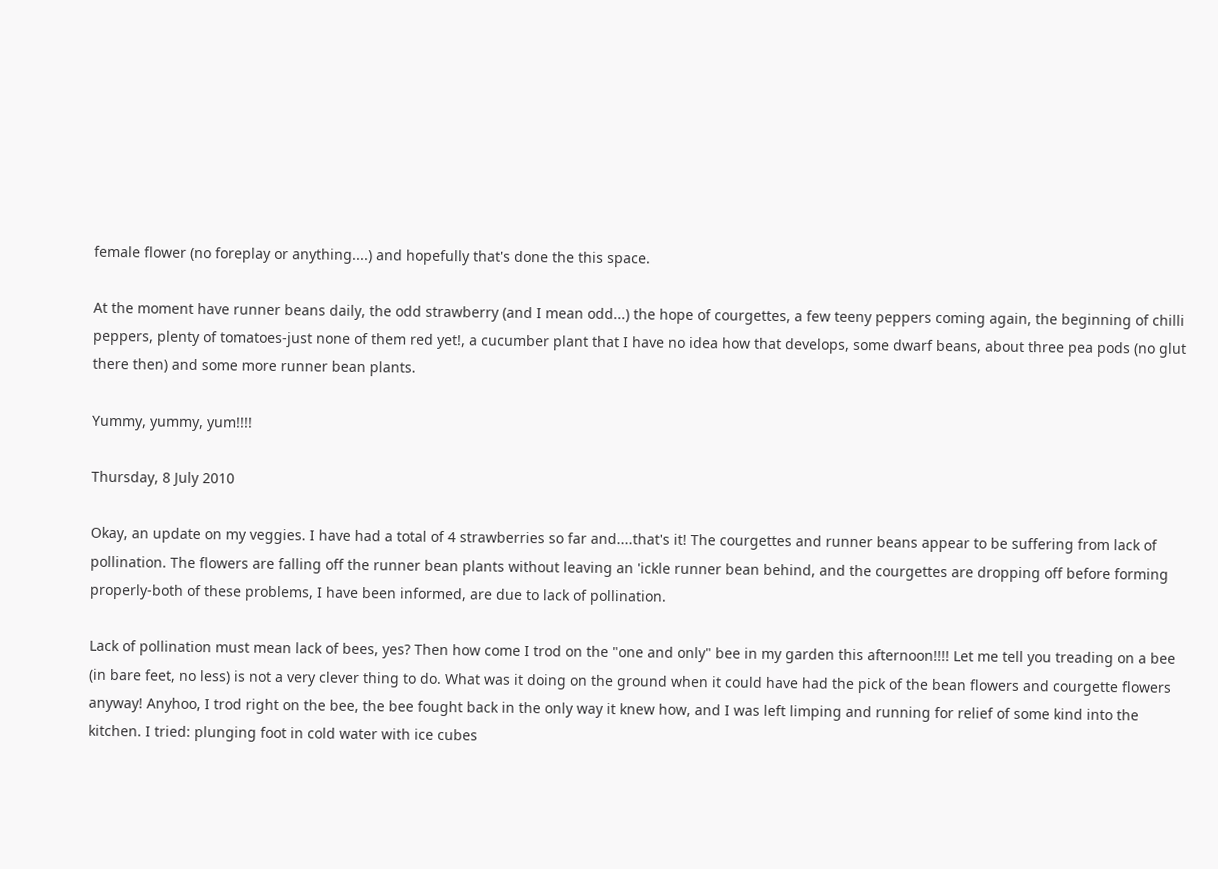female flower (no foreplay or anything....) and hopefully that's done the this space.

At the moment have runner beans daily, the odd strawberry (and I mean odd...) the hope of courgettes, a few teeny peppers coming again, the beginning of chilli peppers, plenty of tomatoes-just none of them red yet!, a cucumber plant that I have no idea how that develops, some dwarf beans, about three pea pods (no glut there then) and some more runner bean plants.

Yummy, yummy, yum!!!!

Thursday, 8 July 2010

Okay, an update on my veggies. I have had a total of 4 strawberries so far and....that's it! The courgettes and runner beans appear to be suffering from lack of pollination. The flowers are falling off the runner bean plants without leaving an 'ickle runner bean behind, and the courgettes are dropping off before forming properly-both of these problems, I have been informed, are due to lack of pollination.

Lack of pollination must mean lack of bees, yes? Then how come I trod on the "one and only" bee in my garden this afternoon!!!! Let me tell you treading on a bee (in bare feet, no less) is not a very clever thing to do. What was it doing on the ground when it could have had the pick of the bean flowers and courgette flowers anyway! Anyhoo, I trod right on the bee, the bee fought back in the only way it knew how, and I was left limping and running for relief of some kind into the kitchen. I tried: plunging foot in cold water with ice cubes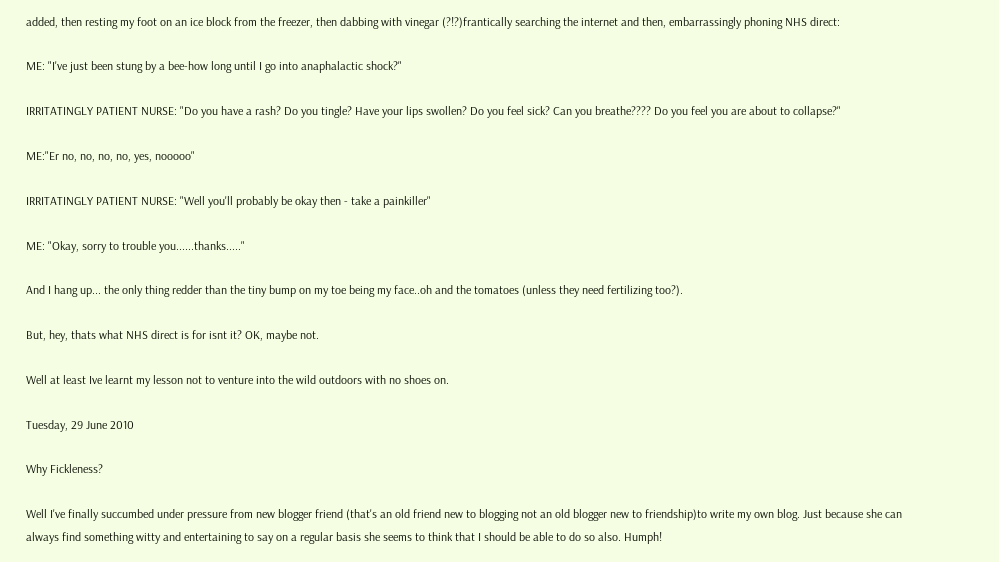added, then resting my foot on an ice block from the freezer, then dabbing with vinegar (?!?)frantically searching the internet and then, embarrassingly phoning NHS direct:

ME: "I've just been stung by a bee-how long until I go into anaphalactic shock?"

IRRITATINGLY PATIENT NURSE: "Do you have a rash? Do you tingle? Have your lips swollen? Do you feel sick? Can you breathe???? Do you feel you are about to collapse?"

ME:"Er no, no, no, no, yes, nooooo"

IRRITATINGLY PATIENT NURSE: "Well you'll probably be okay then - take a painkiller"

ME: "Okay, sorry to trouble you......thanks....."

And I hang up... the only thing redder than the tiny bump on my toe being my face..oh and the tomatoes (unless they need fertilizing too?).

But, hey, thats what NHS direct is for isnt it? OK, maybe not.

Well at least Ive learnt my lesson not to venture into the wild outdoors with no shoes on.

Tuesday, 29 June 2010

Why Fickleness?

Well I've finally succumbed under pressure from new blogger friend (that's an old friend new to blogging not an old blogger new to friendship)to write my own blog. Just because she can always find something witty and entertaining to say on a regular basis she seems to think that I should be able to do so also. Humph!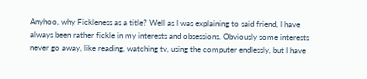Anyhoo, why Fickleness as a title? Well as I was explaining to said friend, I have always been rather fickle in my interests and obsessions. Obviously some interests never go away, like reading, watching tv, using the computer endlessly, but I have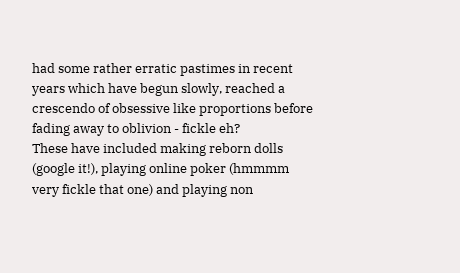had some rather erratic pastimes in recent years which have begun slowly, reached a crescendo of obsessive like proportions before fading away to oblivion - fickle eh?
These have included making reborn dolls (google it!), playing online poker (hmmmm very fickle that one) and playing non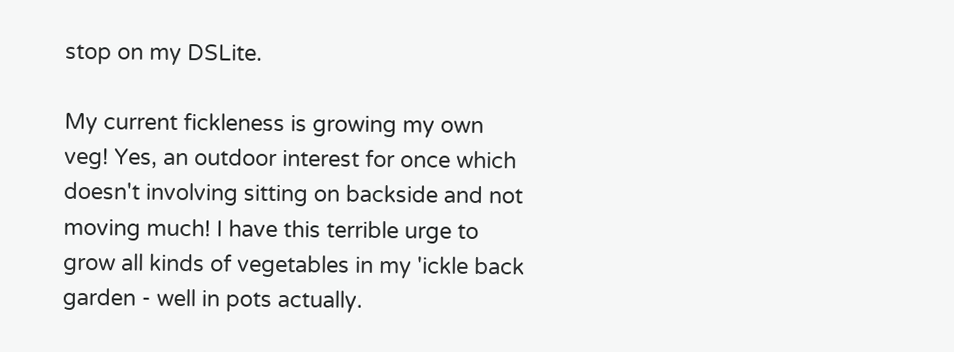stop on my DSLite.

My current fickleness is growing my own veg! Yes, an outdoor interest for once which doesn't involving sitting on backside and not moving much! I have this terrible urge to grow all kinds of vegetables in my 'ickle back garden - well in pots actually.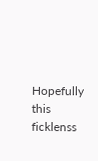Hopefully this ficklenss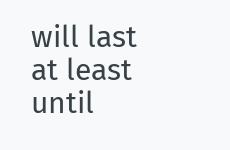will last at least until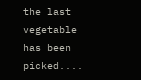the last vegetable has been picked....